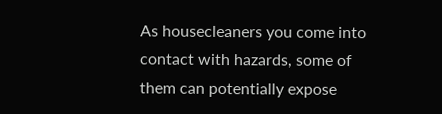As housecleaners you come into contact with hazards, some of them can potentially expose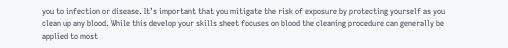you to infection or disease. It’s important that you mitigate the risk of exposure by protecting yourself as you clean up any blood. While this develop your skills sheet focuses on blood the cleaning procedure can generally be applied to most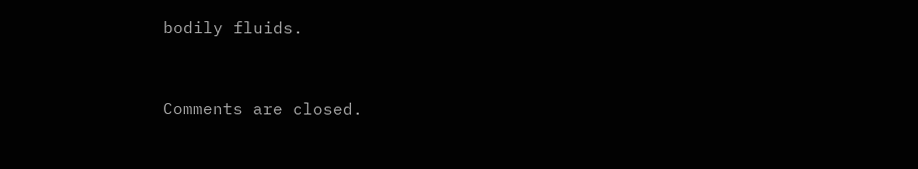bodily fluids.


Comments are closed.